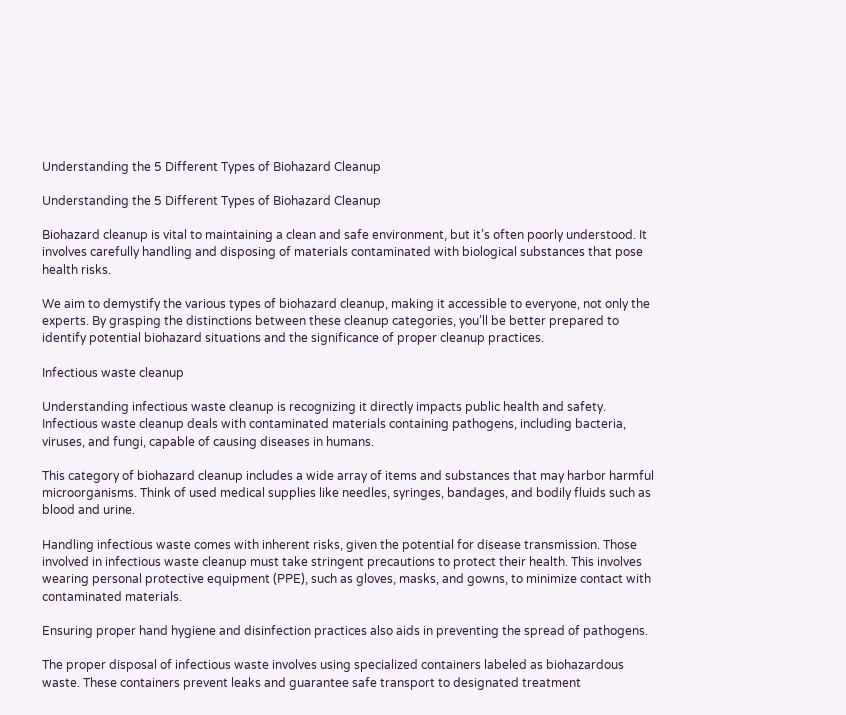Understanding the 5 Different Types of Biohazard Cleanup

Understanding the 5 Different Types of Biohazard Cleanup

Biohazard cleanup is vital to maintaining a clean and safe environment, but it’s often poorly understood. It involves carefully handling and disposing of materials contaminated with biological substances that pose health risks.

We aim to demystify the various types of biohazard cleanup, making it accessible to everyone, not only the experts. By grasping the distinctions between these cleanup categories, you’ll be better prepared to identify potential biohazard situations and the significance of proper cleanup practices.

Infectious waste cleanup

Understanding infectious waste cleanup is recognizing it directly impacts public health and safety. Infectious waste cleanup deals with contaminated materials containing pathogens, including bacteria, viruses, and fungi, capable of causing diseases in humans.

This category of biohazard cleanup includes a wide array of items and substances that may harbor harmful microorganisms. Think of used medical supplies like needles, syringes, bandages, and bodily fluids such as blood and urine.

Handling infectious waste comes with inherent risks, given the potential for disease transmission. Those involved in infectious waste cleanup must take stringent precautions to protect their health. This involves wearing personal protective equipment (PPE), such as gloves, masks, and gowns, to minimize contact with contaminated materials.

Ensuring proper hand hygiene and disinfection practices also aids in preventing the spread of pathogens.

The proper disposal of infectious waste involves using specialized containers labeled as biohazardous waste. These containers prevent leaks and guarantee safe transport to designated treatment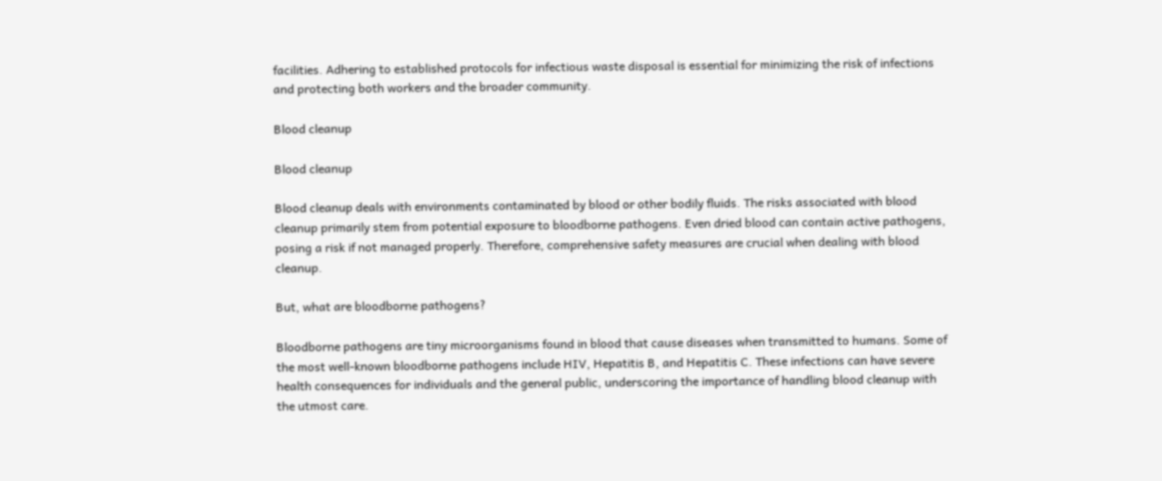facilities. Adhering to established protocols for infectious waste disposal is essential for minimizing the risk of infections and protecting both workers and the broader community.

Blood cleanup

Blood cleanup

Blood cleanup deals with environments contaminated by blood or other bodily fluids. The risks associated with blood cleanup primarily stem from potential exposure to bloodborne pathogens. Even dried blood can contain active pathogens, posing a risk if not managed properly. Therefore, comprehensive safety measures are crucial when dealing with blood cleanup.

But, what are bloodborne pathogens?

Bloodborne pathogens are tiny microorganisms found in blood that cause diseases when transmitted to humans. Some of the most well-known bloodborne pathogens include HIV, Hepatitis B, and Hepatitis C. These infections can have severe health consequences for individuals and the general public, underscoring the importance of handling blood cleanup with the utmost care.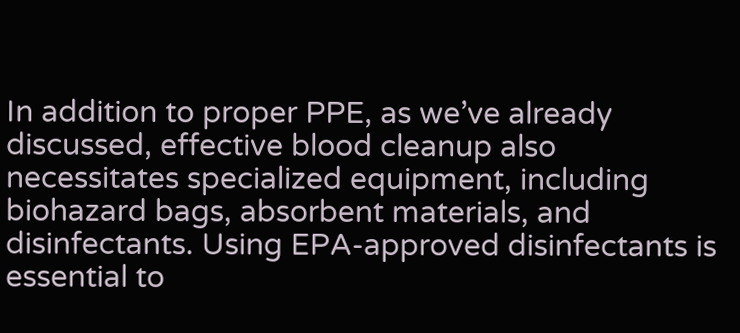In addition to proper PPE, as we’ve already discussed, effective blood cleanup also necessitates specialized equipment, including biohazard bags, absorbent materials, and disinfectants. Using EPA-approved disinfectants is essential to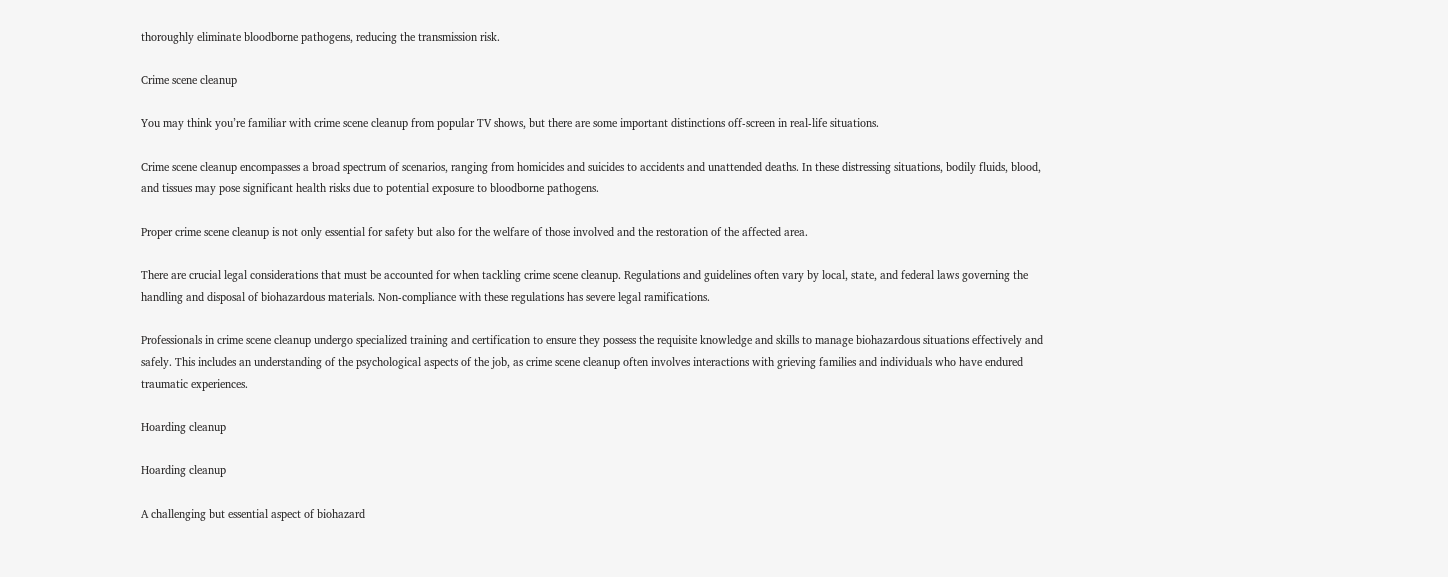thoroughly eliminate bloodborne pathogens, reducing the transmission risk.

Crime scene cleanup

You may think you’re familiar with crime scene cleanup from popular TV shows, but there are some important distinctions off-screen in real-life situations.

Crime scene cleanup encompasses a broad spectrum of scenarios, ranging from homicides and suicides to accidents and unattended deaths. In these distressing situations, bodily fluids, blood, and tissues may pose significant health risks due to potential exposure to bloodborne pathogens.

Proper crime scene cleanup is not only essential for safety but also for the welfare of those involved and the restoration of the affected area.

There are crucial legal considerations that must be accounted for when tackling crime scene cleanup. Regulations and guidelines often vary by local, state, and federal laws governing the handling and disposal of biohazardous materials. Non-compliance with these regulations has severe legal ramifications.

Professionals in crime scene cleanup undergo specialized training and certification to ensure they possess the requisite knowledge and skills to manage biohazardous situations effectively and safely. This includes an understanding of the psychological aspects of the job, as crime scene cleanup often involves interactions with grieving families and individuals who have endured traumatic experiences.

Hoarding cleanup

Hoarding cleanup

A challenging but essential aspect of biohazard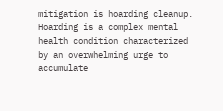mitigation is hoarding cleanup. Hoarding is a complex mental health condition characterized by an overwhelming urge to accumulate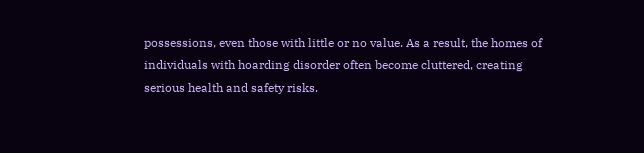possessions, even those with little or no value. As a result, the homes of individuals with hoarding disorder often become cluttered, creating serious health and safety risks.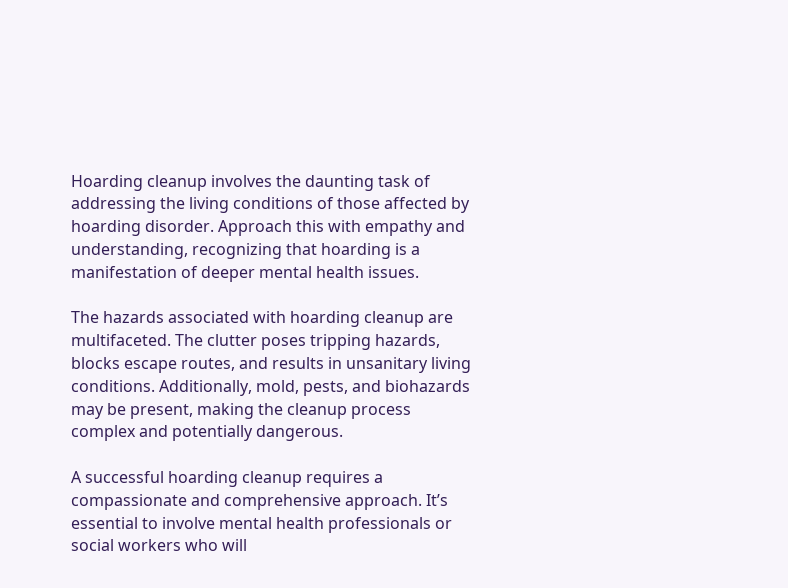Hoarding cleanup involves the daunting task of addressing the living conditions of those affected by hoarding disorder. Approach this with empathy and understanding, recognizing that hoarding is a manifestation of deeper mental health issues.

The hazards associated with hoarding cleanup are multifaceted. The clutter poses tripping hazards, blocks escape routes, and results in unsanitary living conditions. Additionally, mold, pests, and biohazards may be present, making the cleanup process complex and potentially dangerous.

A successful hoarding cleanup requires a compassionate and comprehensive approach. It’s essential to involve mental health professionals or social workers who will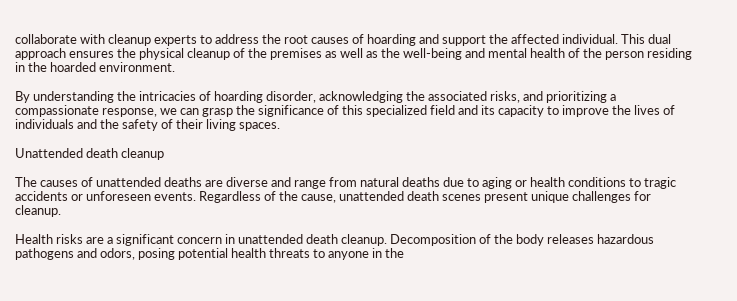collaborate with cleanup experts to address the root causes of hoarding and support the affected individual. This dual approach ensures the physical cleanup of the premises as well as the well-being and mental health of the person residing in the hoarded environment.

By understanding the intricacies of hoarding disorder, acknowledging the associated risks, and prioritizing a compassionate response, we can grasp the significance of this specialized field and its capacity to improve the lives of individuals and the safety of their living spaces.

Unattended death cleanup

The causes of unattended deaths are diverse and range from natural deaths due to aging or health conditions to tragic accidents or unforeseen events. Regardless of the cause, unattended death scenes present unique challenges for cleanup.

Health risks are a significant concern in unattended death cleanup. Decomposition of the body releases hazardous pathogens and odors, posing potential health threats to anyone in the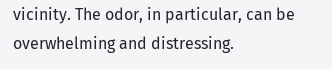vicinity. The odor, in particular, can be overwhelming and distressing.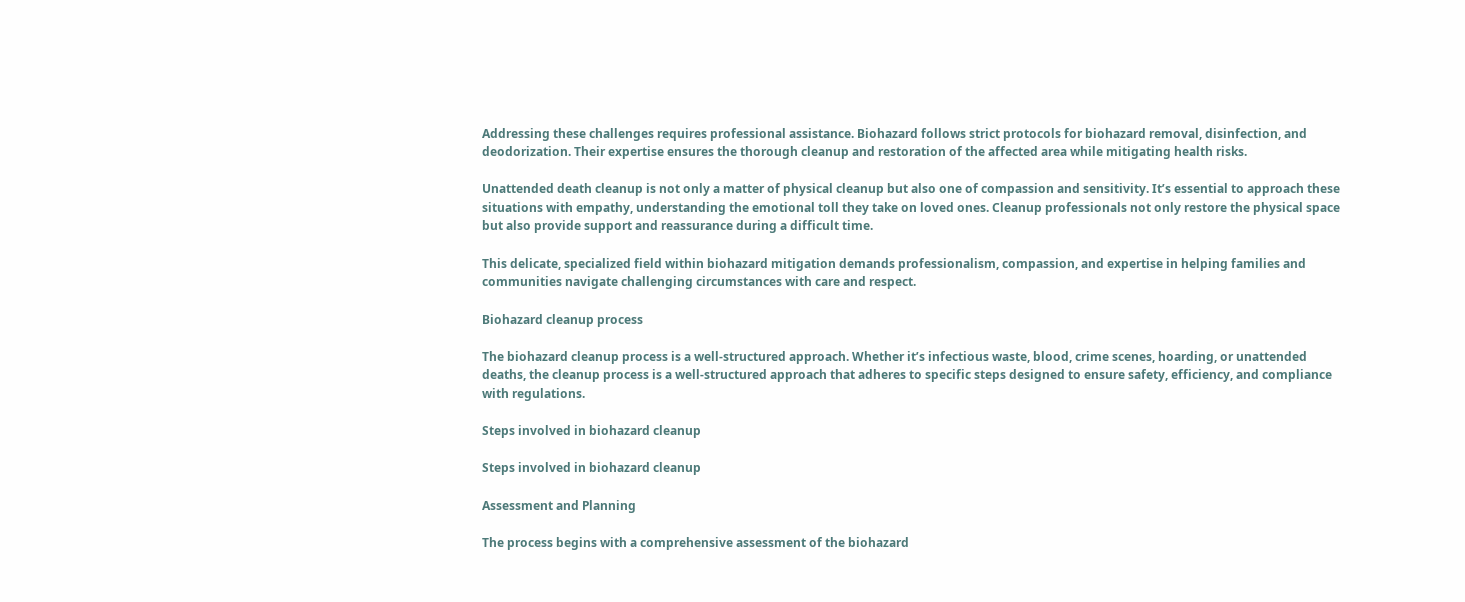Addressing these challenges requires professional assistance. Biohazard follows strict protocols for biohazard removal, disinfection, and deodorization. Their expertise ensures the thorough cleanup and restoration of the affected area while mitigating health risks.

Unattended death cleanup is not only a matter of physical cleanup but also one of compassion and sensitivity. It’s essential to approach these situations with empathy, understanding the emotional toll they take on loved ones. Cleanup professionals not only restore the physical space but also provide support and reassurance during a difficult time.

This delicate, specialized field within biohazard mitigation demands professionalism, compassion, and expertise in helping families and communities navigate challenging circumstances with care and respect.

Biohazard cleanup process

The biohazard cleanup process is a well-structured approach. Whether it’s infectious waste, blood, crime scenes, hoarding, or unattended deaths, the cleanup process is a well-structured approach that adheres to specific steps designed to ensure safety, efficiency, and compliance with regulations.

Steps involved in biohazard cleanup

Steps involved in biohazard cleanup

Assessment and Planning

The process begins with a comprehensive assessment of the biohazard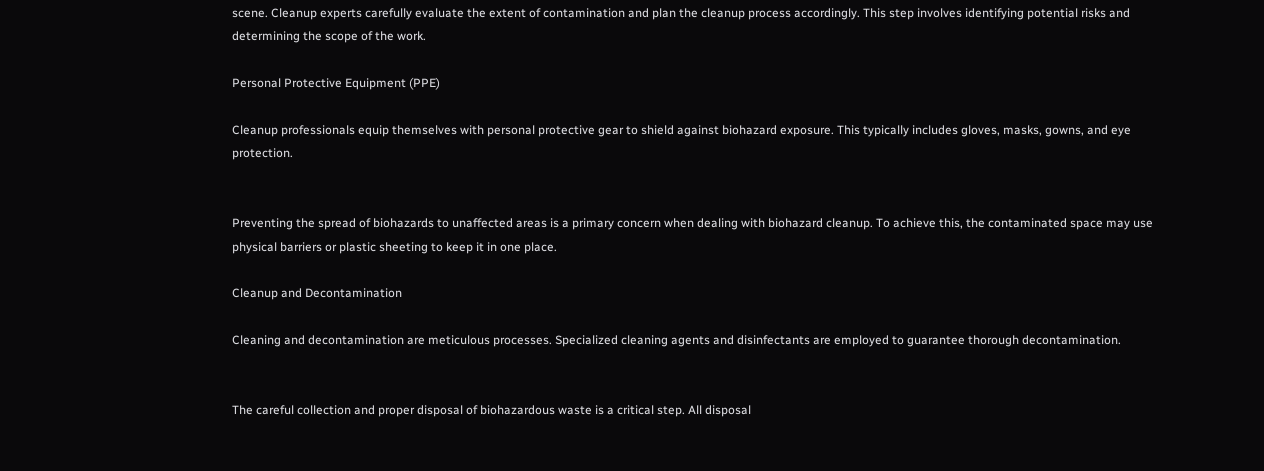scene. Cleanup experts carefully evaluate the extent of contamination and plan the cleanup process accordingly. This step involves identifying potential risks and determining the scope of the work.

Personal Protective Equipment (PPE)

Cleanup professionals equip themselves with personal protective gear to shield against biohazard exposure. This typically includes gloves, masks, gowns, and eye protection.


Preventing the spread of biohazards to unaffected areas is a primary concern when dealing with biohazard cleanup. To achieve this, the contaminated space may use physical barriers or plastic sheeting to keep it in one place.

Cleanup and Decontamination

Cleaning and decontamination are meticulous processes. Specialized cleaning agents and disinfectants are employed to guarantee thorough decontamination.


The careful collection and proper disposal of biohazardous waste is a critical step. All disposal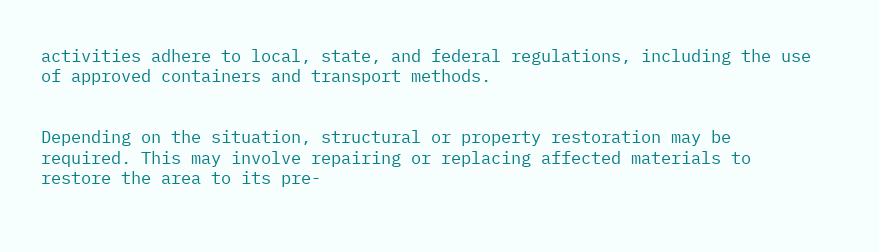activities adhere to local, state, and federal regulations, including the use of approved containers and transport methods.


Depending on the situation, structural or property restoration may be required. This may involve repairing or replacing affected materials to restore the area to its pre-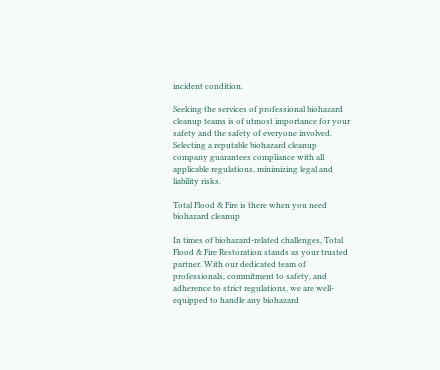incident condition.

Seeking the services of professional biohazard cleanup teams is of utmost importance for your safety and the safety of everyone involved. Selecting a reputable biohazard cleanup company guarantees compliance with all applicable regulations, minimizing legal and liability risks.

Total Flood & Fire is there when you need biohazard cleanup

In times of biohazard-related challenges, Total Flood & Fire Restoration stands as your trusted partner. With our dedicated team of professionals, commitment to safety, and adherence to strict regulations, we are well-equipped to handle any biohazard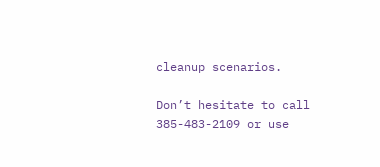cleanup scenarios.

Don’t hesitate to call 385-483-2109 or use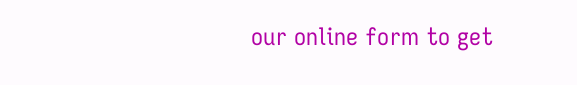our online form to get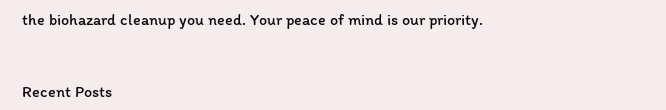the biohazard cleanup you need. Your peace of mind is our priority.


Recent Posts